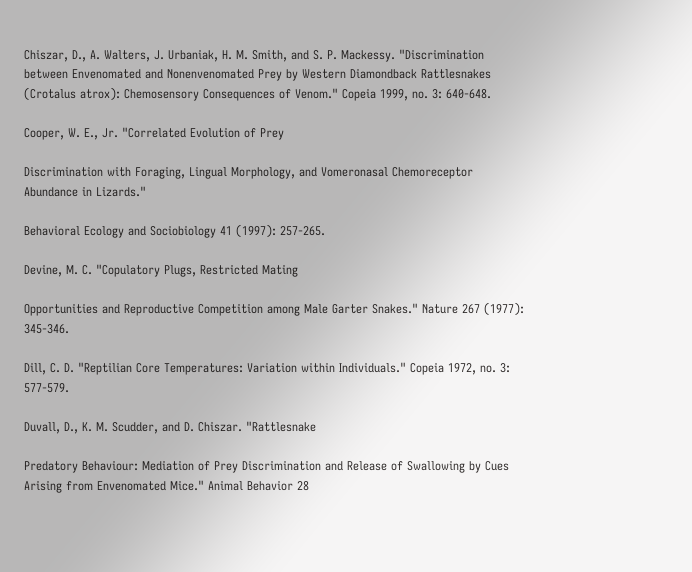Chiszar, D., A. Walters, J. Urbaniak, H. M. Smith, and S. P. Mackessy. "Discrimination between Envenomated and Nonenvenomated Prey by Western Diamondback Rattlesnakes (Crotalus atrox): Chemosensory Consequences of Venom." Copeia 1999, no. 3: 640-648.

Cooper, W. E., Jr. "Correlated Evolution of Prey

Discrimination with Foraging, Lingual Morphology, and Vomeronasal Chemoreceptor Abundance in Lizards."

Behavioral Ecology and Sociobiology 41 (1997): 257-265.

Devine, M. C. "Copulatory Plugs, Restricted Mating

Opportunities and Reproductive Competition among Male Garter Snakes." Nature 267 (1977): 345-346.

Dill, C. D. "Reptilian Core Temperatures: Variation within Individuals." Copeia 1972, no. 3: 577-579.

Duvall, D., K. M. Scudder, and D. Chiszar. "Rattlesnake

Predatory Behaviour: Mediation of Prey Discrimination and Release of Swallowing by Cues Arising from Envenomated Mice." Animal Behavior 28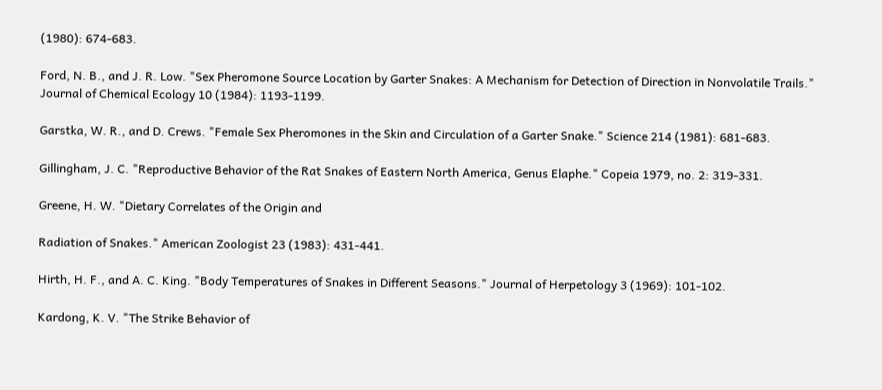(1980): 674-683.

Ford, N. B., and J. R. Low. "Sex Pheromone Source Location by Garter Snakes: A Mechanism for Detection of Direction in Nonvolatile Trails." Journal of Chemical Ecology 10 (1984): 1193-1199.

Garstka, W. R., and D. Crews. "Female Sex Pheromones in the Skin and Circulation of a Garter Snake." Science 214 (1981): 681-683.

Gillingham, J. C. "Reproductive Behavior of the Rat Snakes of Eastern North America, Genus Elaphe." Copeia 1979, no. 2: 319-331.

Greene, H. W. "Dietary Correlates of the Origin and

Radiation of Snakes." American Zoologist 23 (1983): 431-441.

Hirth, H. F., and A. C. King. "Body Temperatures of Snakes in Different Seasons." Journal of Herpetology 3 (1969): 101-102.

Kardong, K. V. "The Strike Behavior of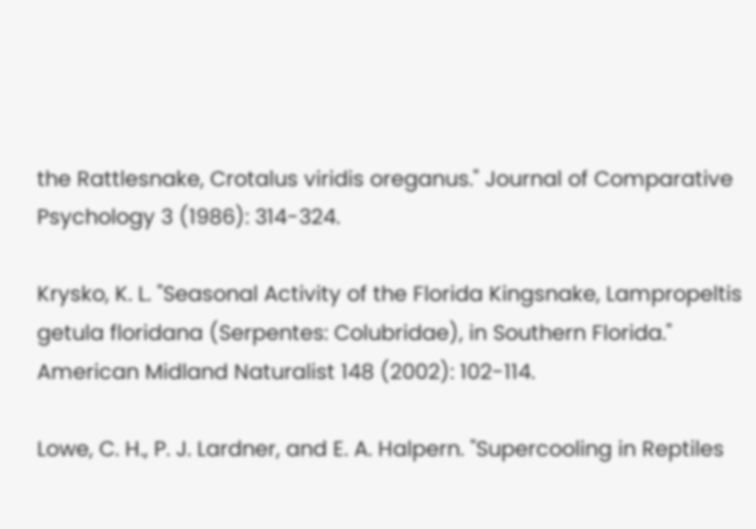the Rattlesnake, Crotalus viridis oreganus." Journal of Comparative Psychology 3 (1986): 314-324.

Krysko, K. L. "Seasonal Activity of the Florida Kingsnake, Lampropeltis getula floridana (Serpentes: Colubridae), in Southern Florida." American Midland Naturalist 148 (2002): 102-114.

Lowe, C. H., P. J. Lardner, and E. A. Halpern. "Supercooling in Reptiles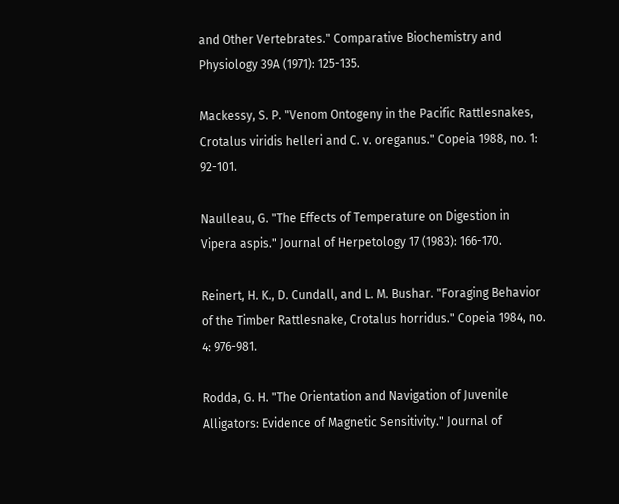and Other Vertebrates." Comparative Biochemistry and Physiology 39A (1971): 125-135.

Mackessy, S. P. "Venom Ontogeny in the Pacific Rattlesnakes, Crotalus viridis helleri and C. v. oreganus." Copeia 1988, no. 1: 92-101.

Naulleau, G. "The Effects of Temperature on Digestion in Vipera aspis." Journal of Herpetology 17 (1983): 166-170.

Reinert, H. K., D. Cundall, and L. M. Bushar. "Foraging Behavior of the Timber Rattlesnake, Crotalus horridus." Copeia 1984, no. 4: 976-981.

Rodda, G. H. "The Orientation and Navigation of Juvenile Alligators: Evidence of Magnetic Sensitivity." Journal of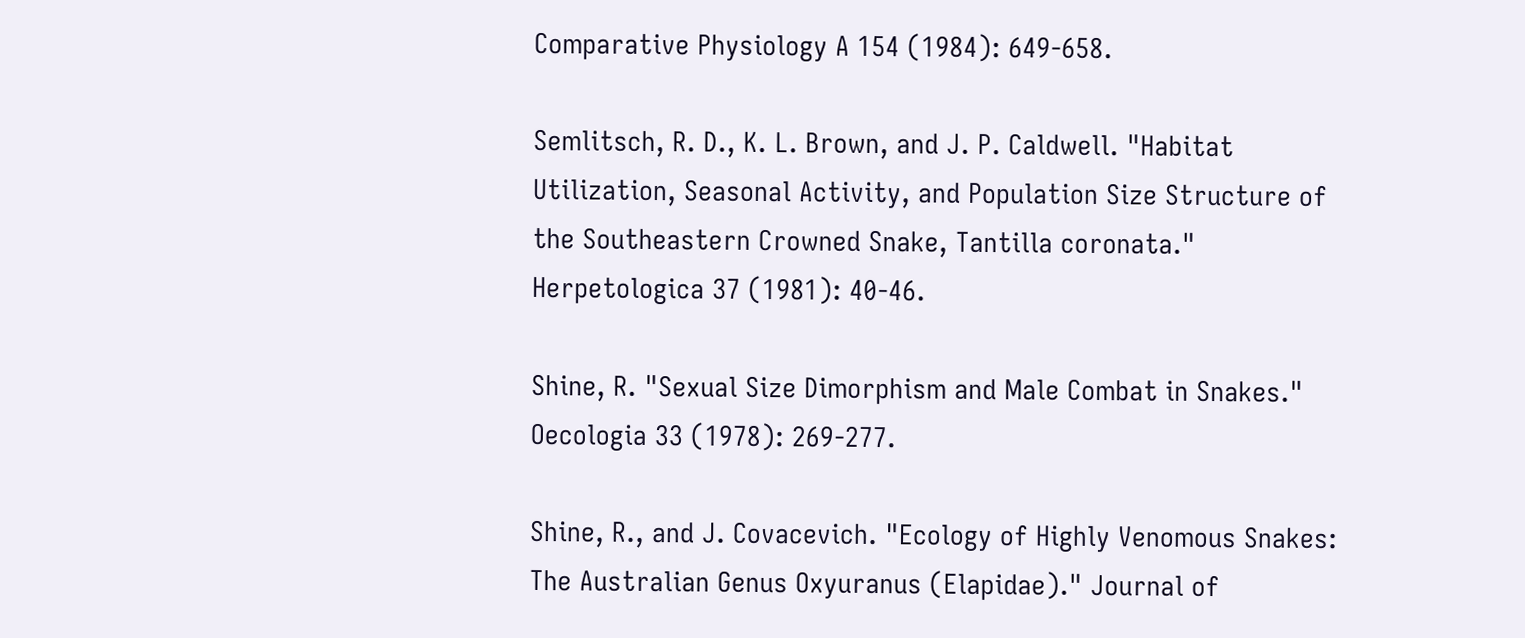Comparative Physiology A 154 (1984): 649-658.

Semlitsch, R. D., K. L. Brown, and J. P. Caldwell. "Habitat Utilization, Seasonal Activity, and Population Size Structure of the Southeastern Crowned Snake, Tantilla coronata." Herpetologica 37 (1981): 40-46.

Shine, R. "Sexual Size Dimorphism and Male Combat in Snakes." Oecologia 33 (1978): 269-277.

Shine, R., and J. Covacevich. "Ecology of Highly Venomous Snakes: The Australian Genus Oxyuranus (Elapidae)." Journal of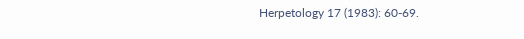Herpetology 17 (1983): 60-69.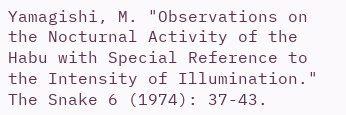Yamagishi, M. "Observations on the Nocturnal Activity of the Habu with Special Reference to the Intensity of Illumination." The Snake 6 (1974): 37-43.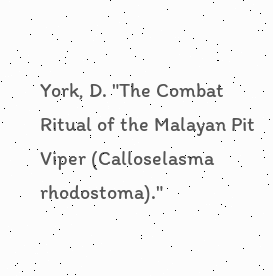York, D. "The Combat Ritual of the Malayan Pit Viper (Calloselasma rhodostoma)."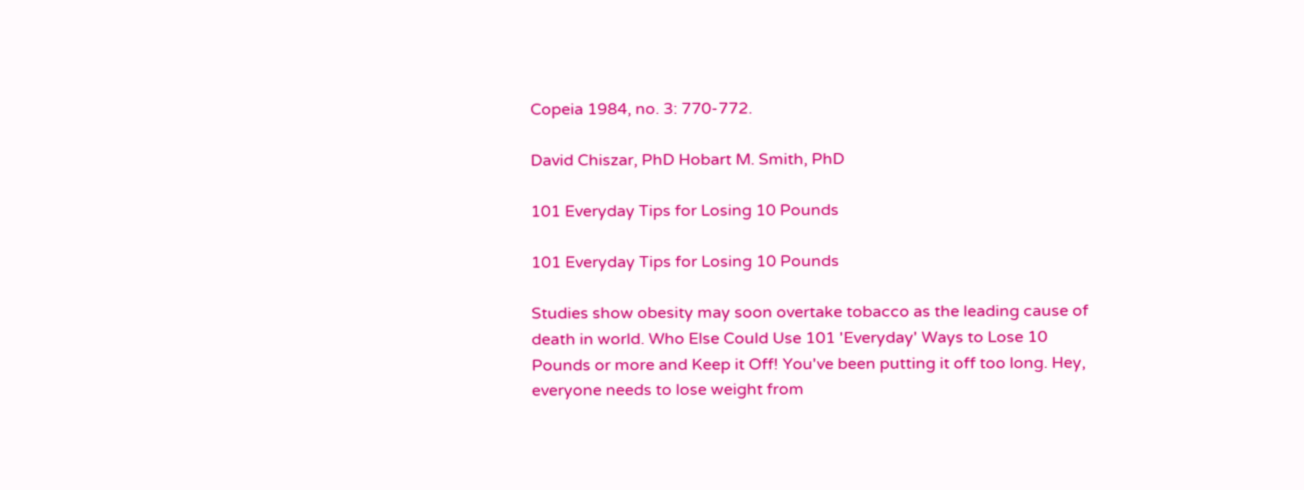Copeia 1984, no. 3: 770-772.

David Chiszar, PhD Hobart M. Smith, PhD

101 Everyday Tips for Losing 10 Pounds

101 Everyday Tips for Losing 10 Pounds

Studies show obesity may soon overtake tobacco as the leading cause of death in world. Who Else Could Use 101 'Everyday' Ways to Lose 10 Pounds or more and Keep it Off! You've been putting it off too long. Hey, everyone needs to lose weight from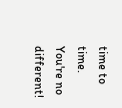time to time. You're no different!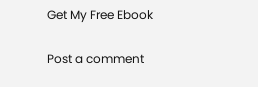Get My Free Ebook

Post a comment